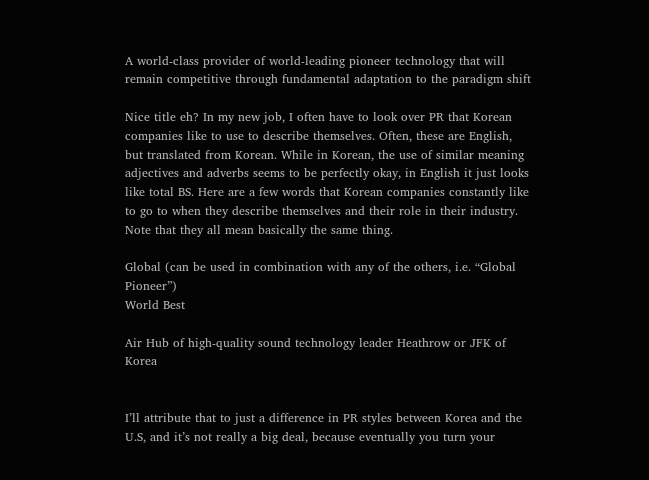A world-class provider of world-leading pioneer technology that will remain competitive through fundamental adaptation to the paradigm shift

Nice title eh? In my new job, I often have to look over PR that Korean companies like to use to describe themselves. Often, these are English, but translated from Korean. While in Korean, the use of similar meaning adjectives and adverbs seems to be perfectly okay, in English it just looks like total BS. Here are a few words that Korean companies constantly like to go to when they describe themselves and their role in their industry. Note that they all mean basically the same thing.

Global (can be used in combination with any of the others, i.e. “Global Pioneer”)
World Best

Air Hub of high-quality sound technology leader Heathrow or JFK of Korea


I’ll attribute that to just a difference in PR styles between Korea and the U.S, and it’s not really a big deal, because eventually you turn your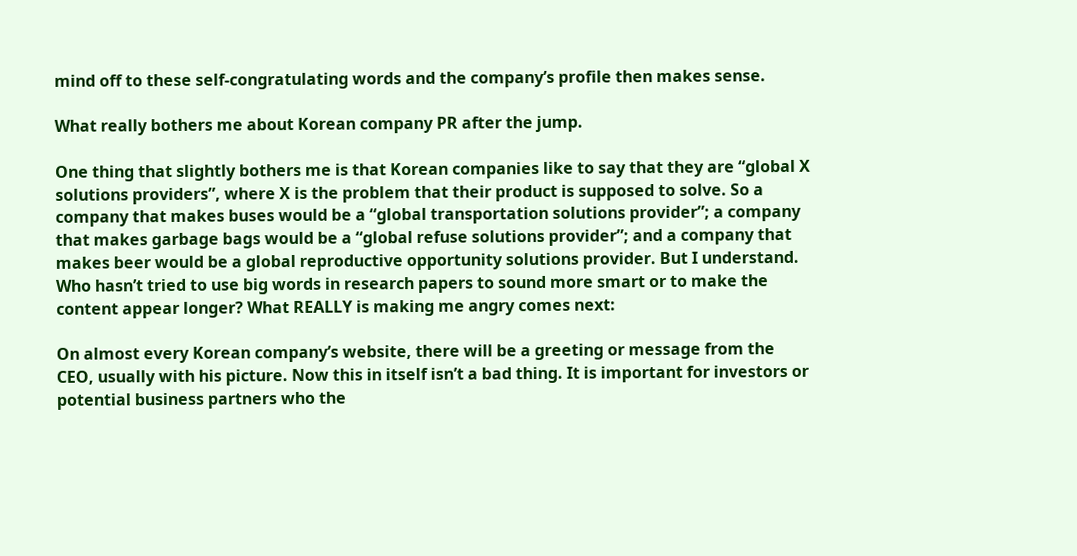mind off to these self-congratulating words and the company’s profile then makes sense.

What really bothers me about Korean company PR after the jump.

One thing that slightly bothers me is that Korean companies like to say that they are “global X solutions providers”, where X is the problem that their product is supposed to solve. So a company that makes buses would be a “global transportation solutions provider”; a company that makes garbage bags would be a “global refuse solutions provider”; and a company that makes beer would be a global reproductive opportunity solutions provider. But I understand. Who hasn’t tried to use big words in research papers to sound more smart or to make the content appear longer? What REALLY is making me angry comes next:

On almost every Korean company’s website, there will be a greeting or message from the CEO, usually with his picture. Now this in itself isn’t a bad thing. It is important for investors or potential business partners who the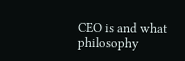CEO is and what philosophy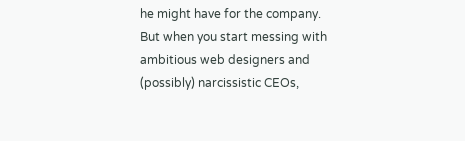he might have for the company.  But when you start messing with ambitious web designers and (possibly) narcissistic CEOs,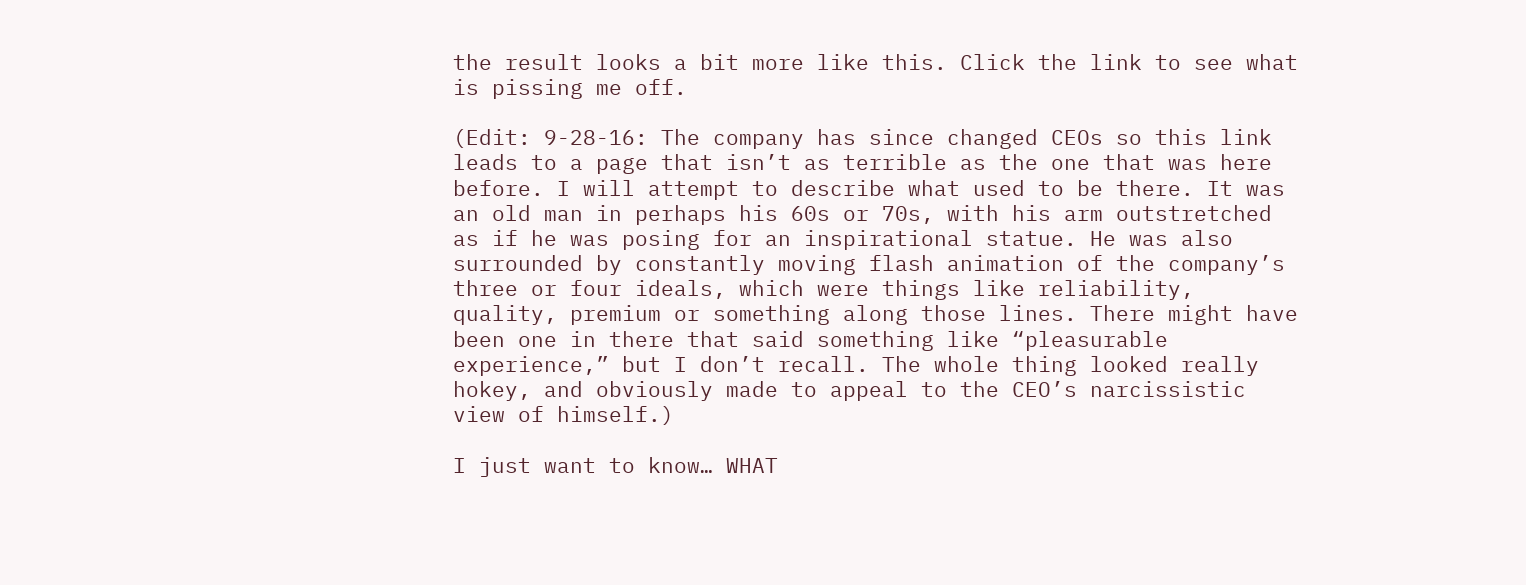the result looks a bit more like this. Click the link to see what is pissing me off.

(Edit: 9-28-16: The company has since changed CEOs so this link leads to a page that isn’t as terrible as the one that was here before. I will attempt to describe what used to be there. It was an old man in perhaps his 60s or 70s, with his arm outstretched as if he was posing for an inspirational statue. He was also surrounded by constantly moving flash animation of the company’s three or four ideals, which were things like reliability, quality, premium or something along those lines. There might have been one in there that said something like “pleasurable experience,” but I don’t recall. The whole thing looked really hokey, and obviously made to appeal to the CEO’s narcissistic view of himself.)

I just want to know… WHAT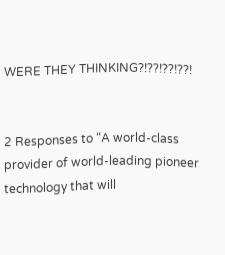WERE THEY THINKING?!??!??!??!


2 Responses to “A world-class provider of world-leading pioneer technology that will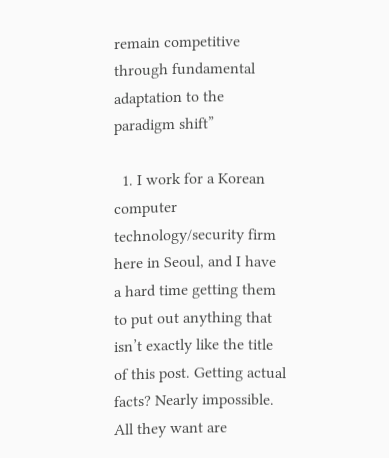remain competitive through fundamental adaptation to the paradigm shift”

  1. I work for a Korean computer technology/security firm here in Seoul, and I have a hard time getting them to put out anything that isn’t exactly like the title of this post. Getting actual facts? Nearly impossible. All they want are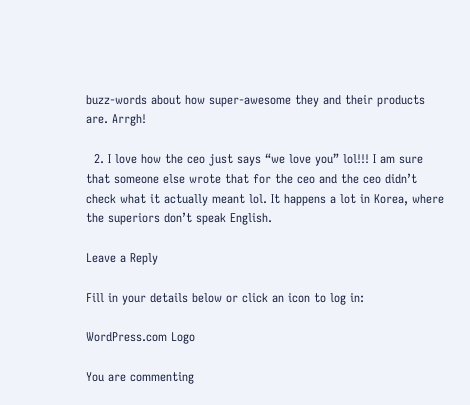buzz-words about how super-awesome they and their products are. Arrgh!

  2. I love how the ceo just says “we love you” lol!!! I am sure that someone else wrote that for the ceo and the ceo didn’t check what it actually meant lol. It happens a lot in Korea, where the superiors don’t speak English.

Leave a Reply

Fill in your details below or click an icon to log in:

WordPress.com Logo

You are commenting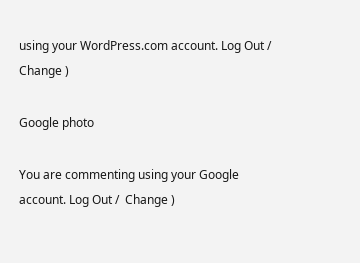using your WordPress.com account. Log Out /  Change )

Google photo

You are commenting using your Google account. Log Out /  Change )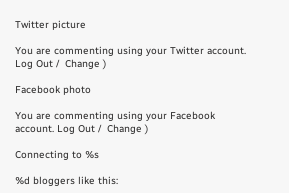Twitter picture

You are commenting using your Twitter account. Log Out /  Change )

Facebook photo

You are commenting using your Facebook account. Log Out /  Change )

Connecting to %s

%d bloggers like this: